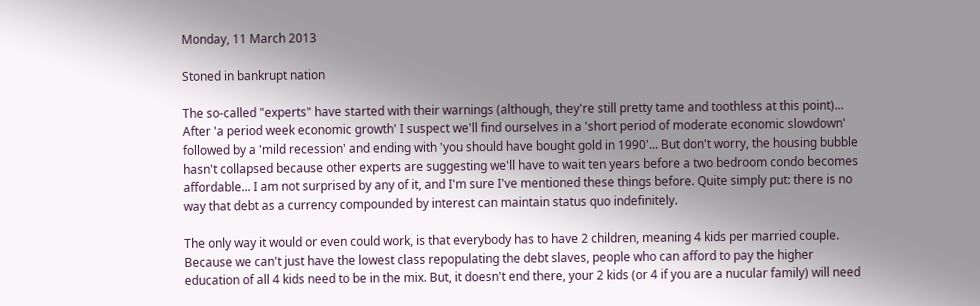Monday, 11 March 2013

Stoned in bankrupt nation

The so-called "experts" have started with their warnings (although, they're still pretty tame and toothless at this point)... After 'a period week economic growth' I suspect we'll find ourselves in a 'short period of moderate economic slowdown' followed by a 'mild recession' and ending with 'you should have bought gold in 1990'... But don't worry, the housing bubble hasn't collapsed because other experts are suggesting we'll have to wait ten years before a two bedroom condo becomes affordable... I am not surprised by any of it, and I'm sure I've mentioned these things before. Quite simply put: there is no way that debt as a currency compounded by interest can maintain status quo indefinitely.

The only way it would or even could work, is that everybody has to have 2 children, meaning 4 kids per married couple. Because we can't just have the lowest class repopulating the debt slaves, people who can afford to pay the higher education of all 4 kids need to be in the mix. But, it doesn't end there, your 2 kids (or 4 if you are a nucular family) will need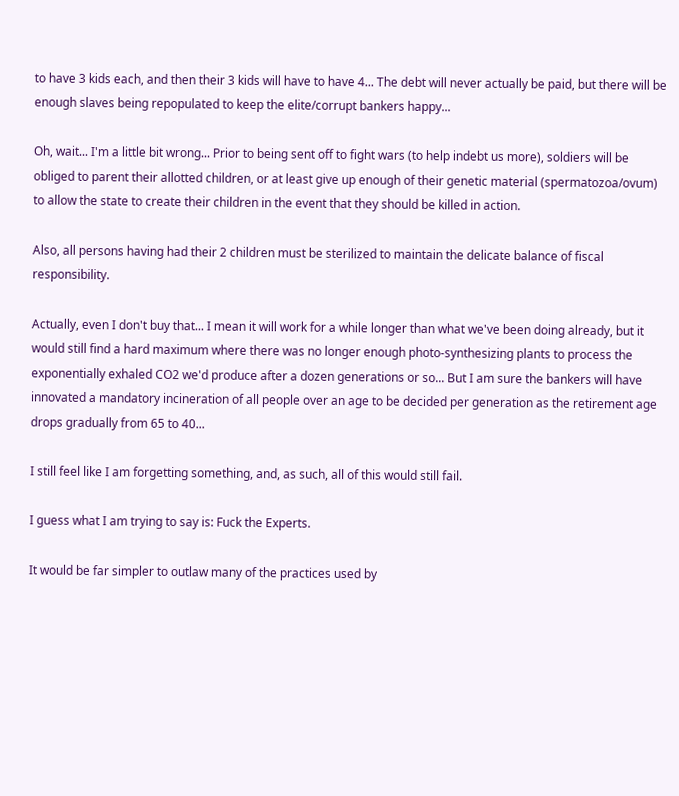to have 3 kids each, and then their 3 kids will have to have 4... The debt will never actually be paid, but there will be enough slaves being repopulated to keep the elite/corrupt bankers happy...

Oh, wait... I'm a little bit wrong... Prior to being sent off to fight wars (to help indebt us more), soldiers will be obliged to parent their allotted children, or at least give up enough of their genetic material (spermatozoa/ovum) to allow the state to create their children in the event that they should be killed in action.

Also, all persons having had their 2 children must be sterilized to maintain the delicate balance of fiscal responsibility.

Actually, even I don't buy that... I mean it will work for a while longer than what we've been doing already, but it would still find a hard maximum where there was no longer enough photo-synthesizing plants to process the exponentially exhaled CO2 we'd produce after a dozen generations or so... But I am sure the bankers will have innovated a mandatory incineration of all people over an age to be decided per generation as the retirement age drops gradually from 65 to 40...

I still feel like I am forgetting something, and, as such, all of this would still fail.

I guess what I am trying to say is: Fuck the Experts.

It would be far simpler to outlaw many of the practices used by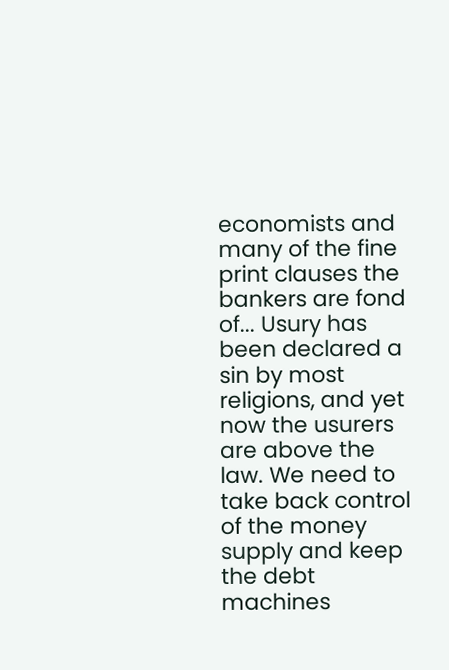economists and many of the fine print clauses the bankers are fond of... Usury has been declared a sin by most religions, and yet now the usurers are above the law. We need to take back control of the money supply and keep the debt machines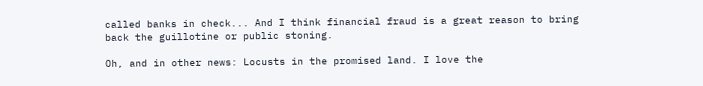called banks in check... And I think financial fraud is a great reason to bring back the guillotine or public stoning.

Oh, and in other news: Locusts in the promised land. I love the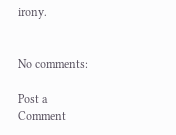irony.


No comments:

Post a Comment